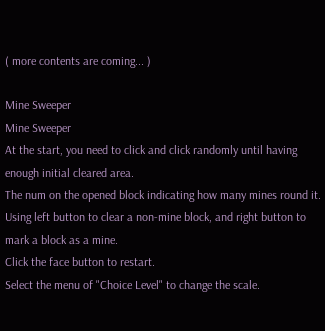( more contents are coming... )

Mine Sweeper
Mine Sweeper
At the start, you need to click and click randomly until having enough initial cleared area.
The num on the opened block indicating how many mines round it.
Using left button to clear a non-mine block, and right button to mark a block as a mine.
Click the face button to restart.
Select the menu of "Choice Level" to change the scale.